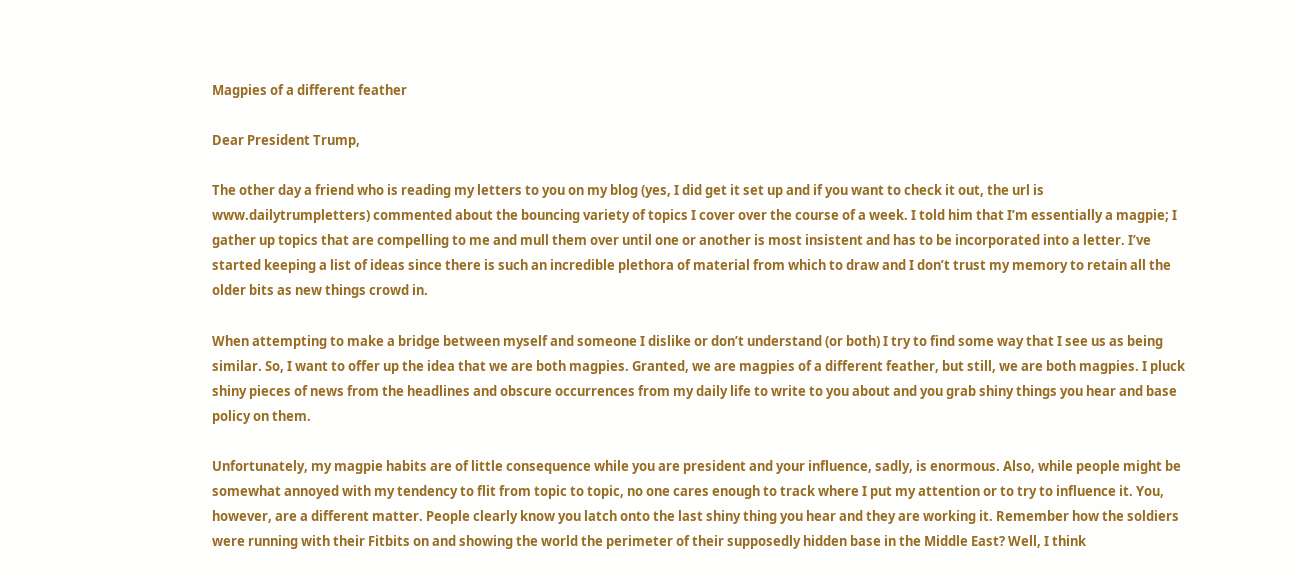Magpies of a different feather

Dear President Trump,

The other day a friend who is reading my letters to you on my blog (yes, I did get it set up and if you want to check it out, the url is www.dailytrumpletters) commented about the bouncing variety of topics I cover over the course of a week. I told him that I’m essentially a magpie; I gather up topics that are compelling to me and mull them over until one or another is most insistent and has to be incorporated into a letter. I’ve started keeping a list of ideas since there is such an incredible plethora of material from which to draw and I don’t trust my memory to retain all the older bits as new things crowd in.

When attempting to make a bridge between myself and someone I dislike or don’t understand (or both) I try to find some way that I see us as being similar. So, I want to offer up the idea that we are both magpies. Granted, we are magpies of a different feather, but still, we are both magpies. I pluck shiny pieces of news from the headlines and obscure occurrences from my daily life to write to you about and you grab shiny things you hear and base policy on them.

Unfortunately, my magpie habits are of little consequence while you are president and your influence, sadly, is enormous. Also, while people might be somewhat annoyed with my tendency to flit from topic to topic, no one cares enough to track where I put my attention or to try to influence it. You, however, are a different matter. People clearly know you latch onto the last shiny thing you hear and they are working it. Remember how the soldiers were running with their Fitbits on and showing the world the perimeter of their supposedly hidden base in the Middle East? Well, I think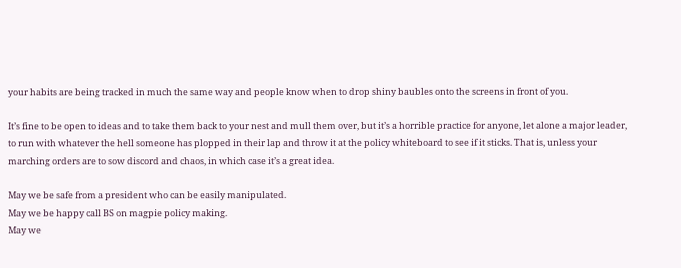your habits are being tracked in much the same way and people know when to drop shiny baubles onto the screens in front of you.

It’s fine to be open to ideas and to take them back to your nest and mull them over, but it’s a horrible practice for anyone, let alone a major leader, to run with whatever the hell someone has plopped in their lap and throw it at the policy whiteboard to see if it sticks. That is, unless your marching orders are to sow discord and chaos, in which case it’s a great idea.

May we be safe from a president who can be easily manipulated.
May we be happy call BS on magpie policy making.
May we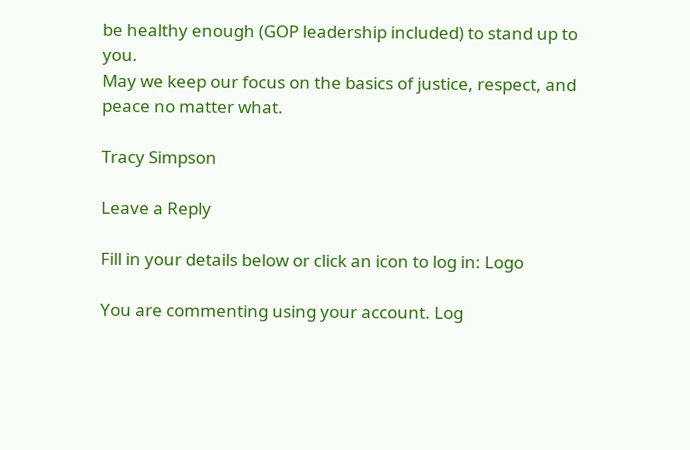be healthy enough (GOP leadership included) to stand up to you.
May we keep our focus on the basics of justice, respect, and peace no matter what.

Tracy Simpson

Leave a Reply

Fill in your details below or click an icon to log in: Logo

You are commenting using your account. Log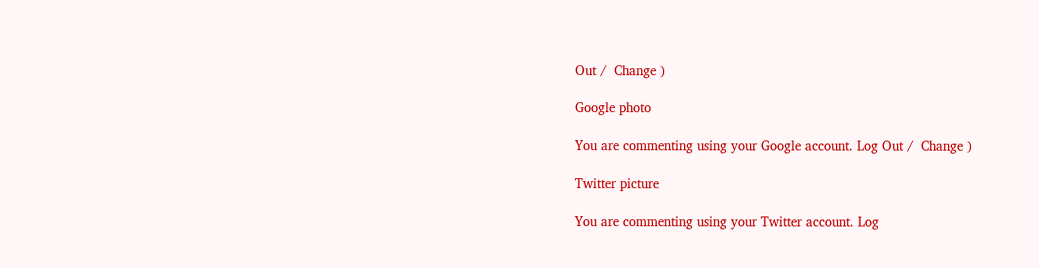Out /  Change )

Google photo

You are commenting using your Google account. Log Out /  Change )

Twitter picture

You are commenting using your Twitter account. Log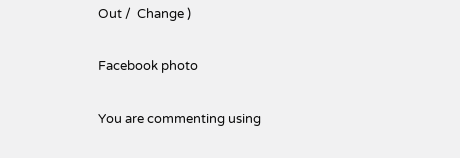Out /  Change )

Facebook photo

You are commenting using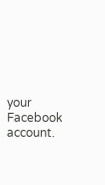your Facebook account.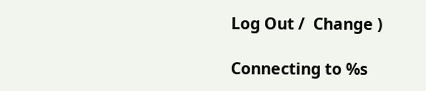Log Out /  Change )

Connecting to %s